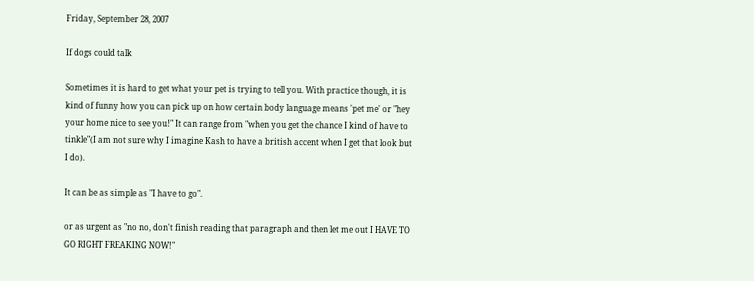Friday, September 28, 2007

If dogs could talk

Sometimes it is hard to get what your pet is trying to tell you. With practice though, it is kind of funny how you can pick up on how certain body language means 'pet me' or "hey your home nice to see you!" It can range from "when you get the chance I kind of have to tinkle"(I am not sure why I imagine Kash to have a british accent when I get that look but I do).

It can be as simple as "I have to go".

or as urgent as "no no, don't finish reading that paragraph and then let me out I HAVE TO GO RIGHT FREAKING NOW!"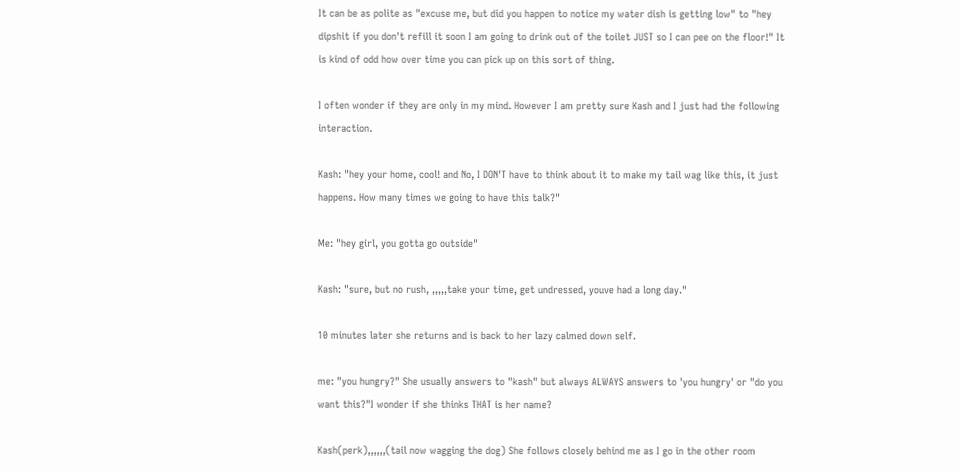It can be as polite as "excuse me, but did you happen to notice my water dish is getting low" to "hey dipshit if you don't refill it soon I am going to drink out of the toilet JUST so I can pee on the floor!" It is kind of odd how over time you can pick up on this sort of thing.

I often wonder if they are only in my mind. However I am pretty sure Kash and I just had the following interaction.

Kash: "hey your home, cool! and No, I DON'T have to think about it to make my tail wag like this, it just happens. How many times we going to have this talk?"

Me: "hey girl, you gotta go outside"

Kash: "sure, but no rush, ,,,,,take your time, get undressed, youve had a long day."

10 minutes later she returns and is back to her lazy calmed down self.

me: "you hungry?" She usually answers to "kash" but always ALWAYS answers to 'you hungry' or "do you want this?"I wonder if she thinks THAT is her name?

Kash(perk),,,,,,(tail now wagging the dog) She follows closely behind me as I go in the other room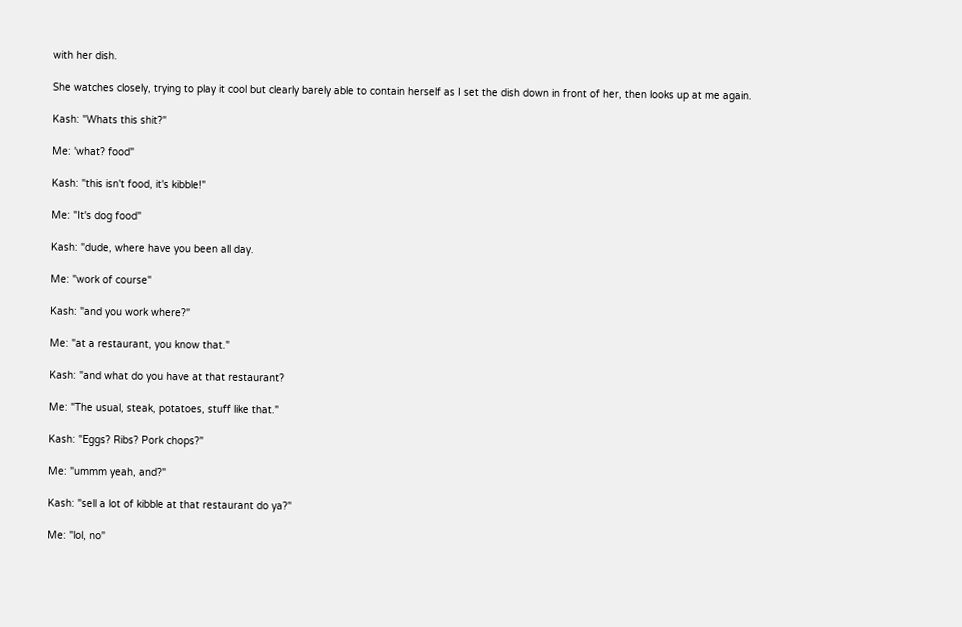with her dish.

She watches closely, trying to play it cool but clearly barely able to contain herself as I set the dish down in front of her, then looks up at me again.

Kash: "Whats this shit?"

Me: 'what? food"

Kash: "this isn't food, it's kibble!"

Me: "It's dog food"

Kash: "dude, where have you been all day.

Me: "work of course"

Kash: "and you work where?"

Me: "at a restaurant, you know that."

Kash: "and what do you have at that restaurant?

Me: "The usual, steak, potatoes, stuff like that."

Kash: "Eggs? Ribs? Pork chops?"

Me: "ummm yeah, and?"

Kash: "sell a lot of kibble at that restaurant do ya?"

Me: "lol, no"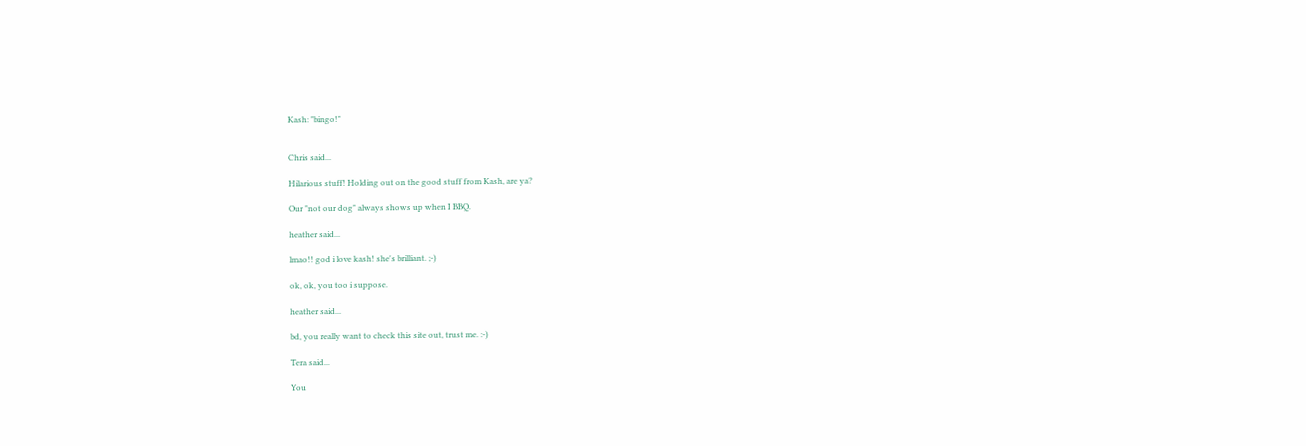Kash: "bingo!"


Chris said...

Hilarious stuff! Holding out on the good stuff from Kash, are ya?

Our "not our dog" always shows up when I BBQ.

heather said...

lmao!! god i love kash! she's brilliant. ;-)

ok, ok, you too i suppose.

heather said...

bd, you really want to check this site out, trust me. :-)

Tera said...

You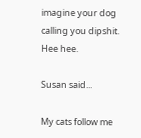imagine your dog calling you dipshit. Hee hee.

Susan said...

My cats follow me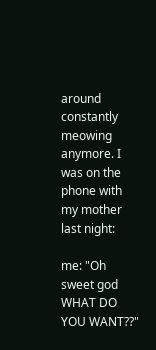around constantly meowing anymore. I was on the phone with my mother last night:

me: "Oh sweet god WHAT DO YOU WANT??"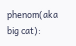phenom(aka big cat):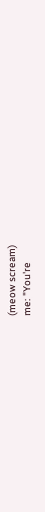(meow scream)
me: "You're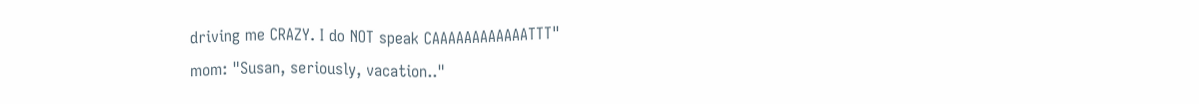driving me CRAZY. I do NOT speak CAAAAAAAAAAAATTT"
mom: "Susan, seriously, vacation.."